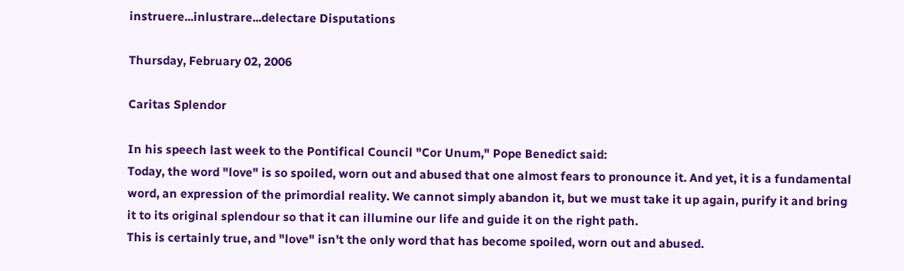instruere...inlustrare...delectare Disputations

Thursday, February 02, 2006

Caritas Splendor

In his speech last week to the Pontifical Council "Cor Unum," Pope Benedict said:
Today, the word "love" is so spoiled, worn out and abused that one almost fears to pronounce it. And yet, it is a fundamental word, an expression of the primordial reality. We cannot simply abandon it, but we must take it up again, purify it and bring it to its original splendour so that it can illumine our life and guide it on the right path.
This is certainly true, and "love" isn't the only word that has become spoiled, worn out and abused.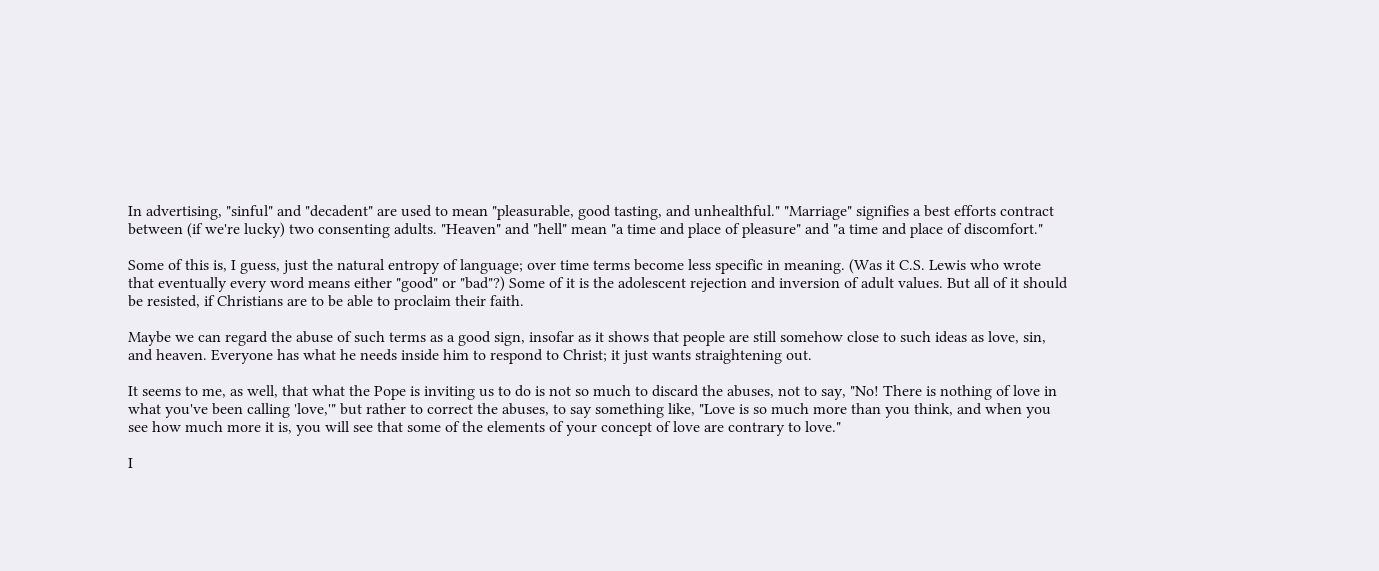In advertising, "sinful" and "decadent" are used to mean "pleasurable, good tasting, and unhealthful." "Marriage" signifies a best efforts contract between (if we're lucky) two consenting adults. "Heaven" and "hell" mean "a time and place of pleasure" and "a time and place of discomfort."

Some of this is, I guess, just the natural entropy of language; over time terms become less specific in meaning. (Was it C.S. Lewis who wrote that eventually every word means either "good" or "bad"?) Some of it is the adolescent rejection and inversion of adult values. But all of it should be resisted, if Christians are to be able to proclaim their faith.

Maybe we can regard the abuse of such terms as a good sign, insofar as it shows that people are still somehow close to such ideas as love, sin, and heaven. Everyone has what he needs inside him to respond to Christ; it just wants straightening out.

It seems to me, as well, that what the Pope is inviting us to do is not so much to discard the abuses, not to say, "No! There is nothing of love in what you've been calling 'love,'" but rather to correct the abuses, to say something like, "Love is so much more than you think, and when you see how much more it is, you will see that some of the elements of your concept of love are contrary to love."

I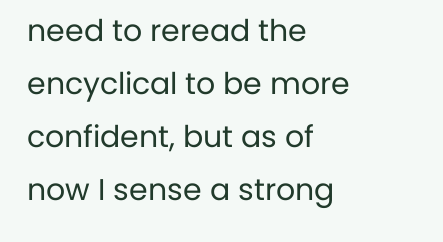need to reread the encyclical to be more confident, but as of now I sense a strong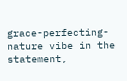grace-perfecting-nature vibe in the statement,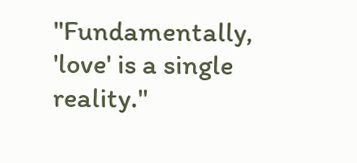"Fundamentally, 'love' is a single reality."